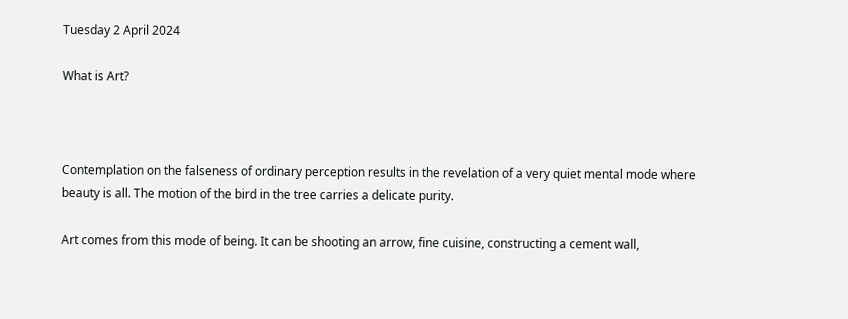Tuesday 2 April 2024

What is Art?



Contemplation on the falseness of ordinary perception results in the revelation of a very quiet mental mode where beauty is all. The motion of the bird in the tree carries a delicate purity.

Art comes from this mode of being. It can be shooting an arrow, fine cuisine, constructing a cement wall,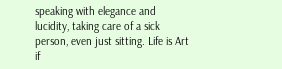speaking with elegance and lucidity, taking care of a sick person, even just sitting. Life is Art if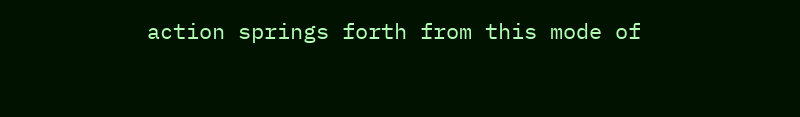action springs forth from this mode of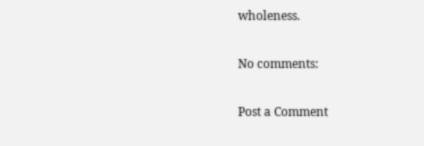wholeness.

No comments:

Post a Comment